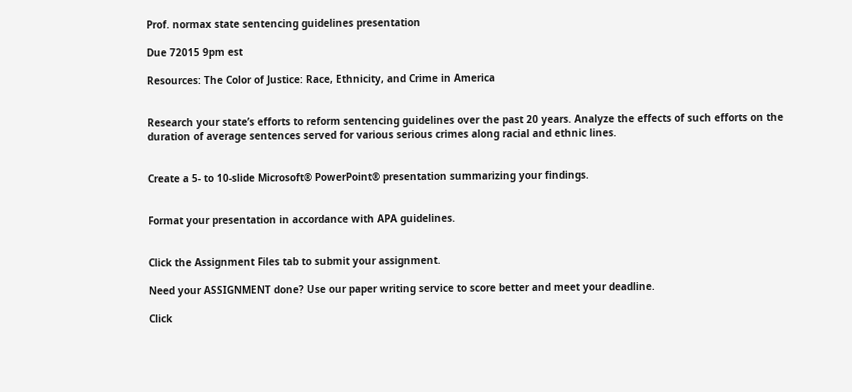Prof. normax state sentencing guidelines presentation

Due 72015 9pm est

Resources: The Color of Justice: Race, Ethnicity, and Crime in America


Research your state’s efforts to reform sentencing guidelines over the past 20 years. Analyze the effects of such efforts on the duration of average sentences served for various serious crimes along racial and ethnic lines.


Create a 5- to 10-slide Microsoft® PowerPoint® presentation summarizing your findings.


Format your presentation in accordance with APA guidelines.


Click the Assignment Files tab to submit your assignment.

Need your ASSIGNMENT done? Use our paper writing service to score better and meet your deadline.

Click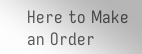Here to Make an Order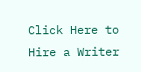Click Here to Hire a Writer